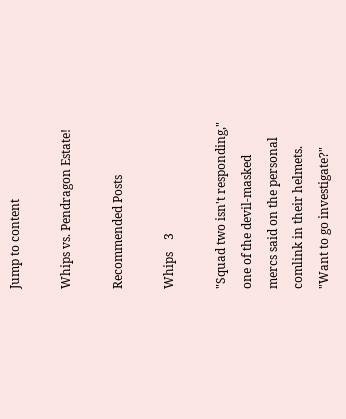Jump to content

Whips vs. Pendragon Estate!

Recommended Posts

Whips    3

"Squad two isn't responding," one of the devil-masked mercs said on the personal comlink in their helmets. "Want to go investigate?"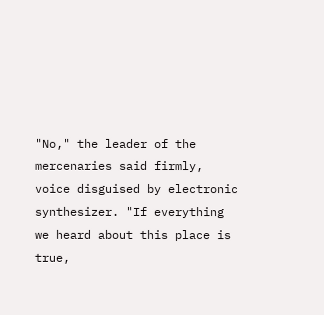"No," the leader of the mercenaries said firmly, voice disguised by electronic synthesizer. "If everything we heard about this place is true,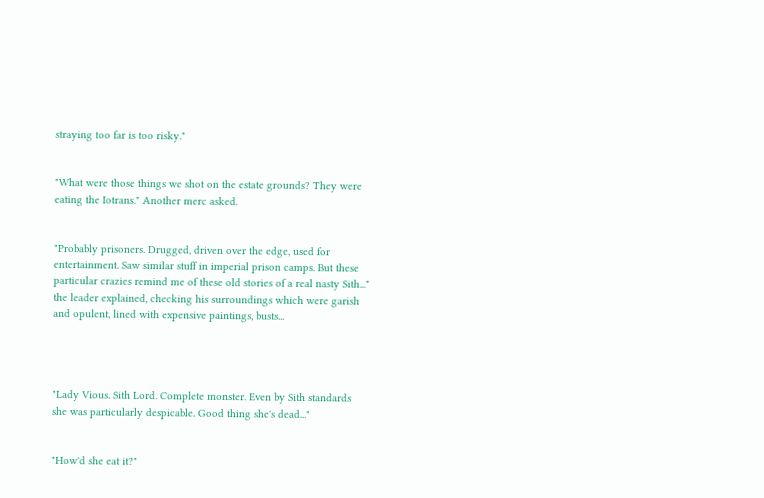straying too far is too risky."


"What were those things we shot on the estate grounds? They were eating the Iotrans." Another merc asked.


"Probably prisoners. Drugged, driven over the edge, used for entertainment. Saw similar stuff in imperial prison camps. But these particular crazies remind me of these old stories of a real nasty Sith..." the leader explained, checking his surroundings which were garish and opulent, lined with expensive paintings, busts...




"Lady Vious. Sith Lord. Complete monster. Even by Sith standards she was particularly despicable. Good thing she's dead..."


"How'd she eat it?"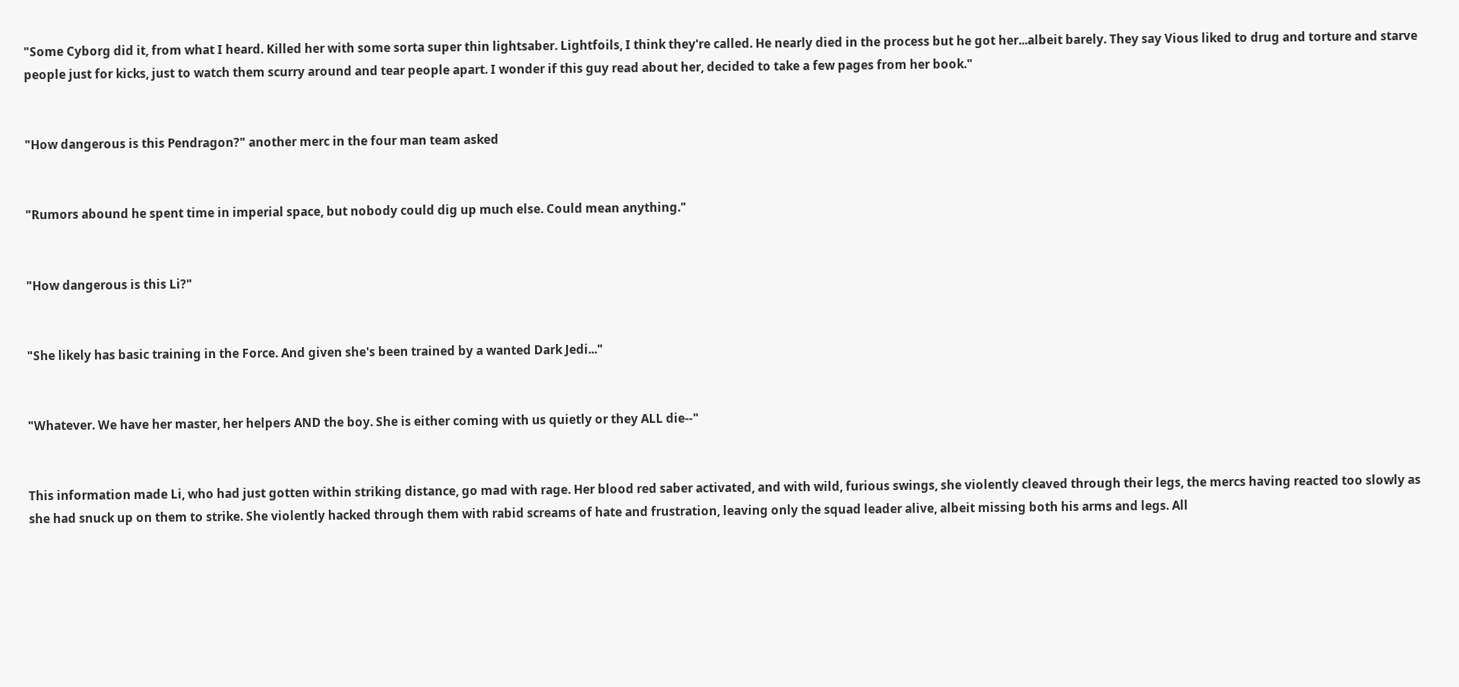"Some Cyborg did it, from what I heard. Killed her with some sorta super thin lightsaber. Lightfoils, I think they're called. He nearly died in the process but he got her...albeit barely. They say Vious liked to drug and torture and starve people just for kicks, just to watch them scurry around and tear people apart. I wonder if this guy read about her, decided to take a few pages from her book."


"How dangerous is this Pendragon?" another merc in the four man team asked


"Rumors abound he spent time in imperial space, but nobody could dig up much else. Could mean anything."


"How dangerous is this Li?"


"She likely has basic training in the Force. And given she's been trained by a wanted Dark Jedi..."


"Whatever. We have her master, her helpers AND the boy. She is either coming with us quietly or they ALL die--"


This information made Li, who had just gotten within striking distance, go mad with rage. Her blood red saber activated, and with wild, furious swings, she violently cleaved through their legs, the mercs having reacted too slowly as she had snuck up on them to strike. She violently hacked through them with rabid screams of hate and frustration, leaving only the squad leader alive, albeit missing both his arms and legs. All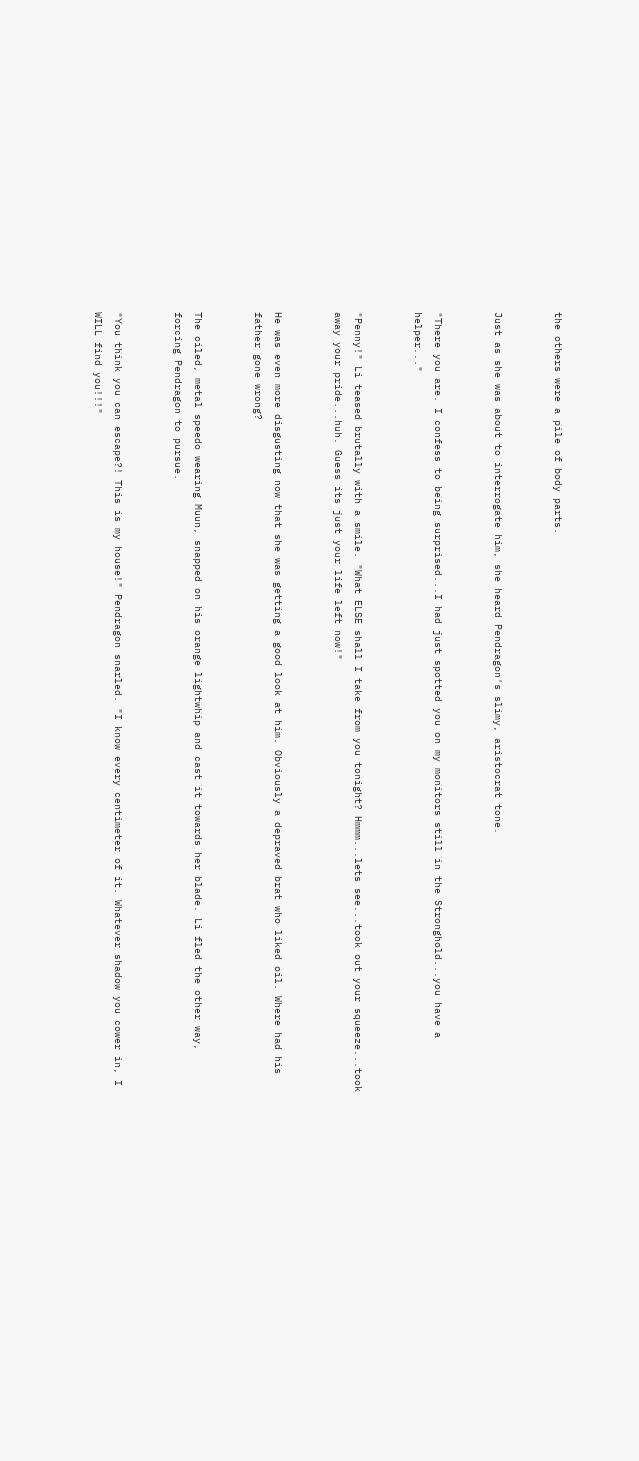the others were a pile of body parts.


Just as she was about to interrogate him, she heard Pendragon's slimy, aristocrat tone.


"There you are. I confess to being surprised...I had just spotted you on my monitors still in the Stronghold...you have a helper..."


"Penny!" Li teased brutally with a smile. "What ELSE shall I take from you tonight? Hmmm...lets see...took out your squeeze...took away your pride...huh. Guess its just your life left now!"


He was even more disgusting now that she was getting a good look at him. Obviously a depraved brat who liked oil. Where had his father gone wrong?


The oiled, metal speedo wearing Muun, snapped on his orange lightwhip and cast it towards her blade. Li fled the other way, forcing Pendragon to pursue.


"You think you can escape?! This is my house!" Pendragon snarled. "I know every centimeter of it. Whatever shadow you cower in, I WILL find you!!!"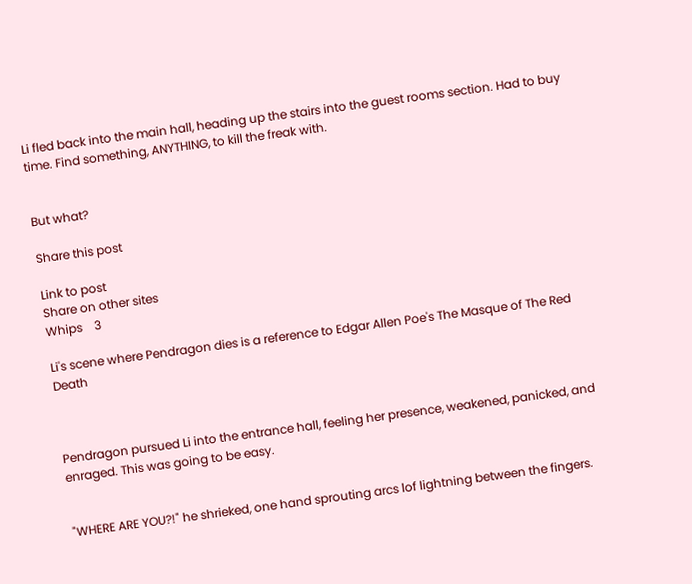Li fled back into the main hall, heading up the stairs into the guest rooms section. Had to buy time. Find something, ANYTHING, to kill the freak with.


But what?

Share this post

Link to post
Share on other sites
Whips    3

Li's scene where Pendragon dies is a reference to Edgar Allen Poe's The Masque of The Red Death



Pendragon pursued Li into the entrance hall, feeling her presence, weakened, panicked, and enraged. This was going to be easy.


"WHERE ARE YOU?!" he shrieked, one hand sprouting arcs lof lightning between the fingers.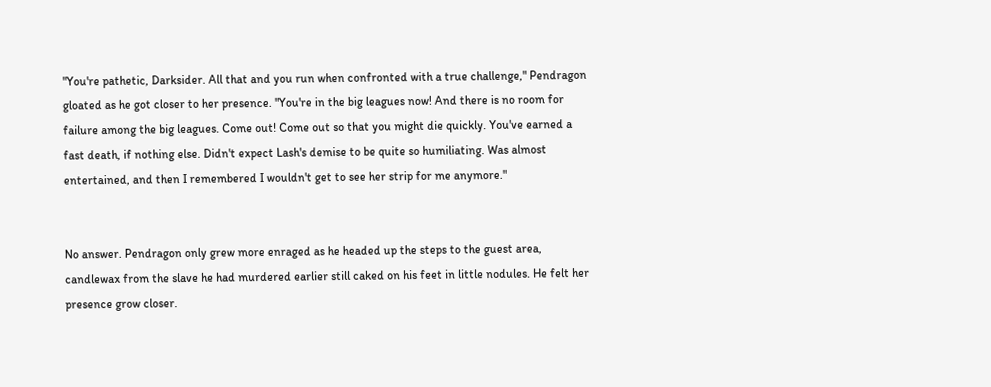"You're pathetic, Darksider. All that and you run when confronted with a true challenge," Pendragon gloated as he got closer to her presence. "You're in the big leagues now! And there is no room for failure among the big leagues. Come out! Come out so that you might die quickly. You've earned a fast death, if nothing else. Didn't expect Lash's demise to be quite so humiliating. Was almost entertained, and then I remembered I wouldn't get to see her strip for me anymore."


No answer. Pendragon only grew more enraged as he headed up the steps to the guest area, candlewax from the slave he had murdered earlier still caked on his feet in little nodules. He felt her presence grow closer.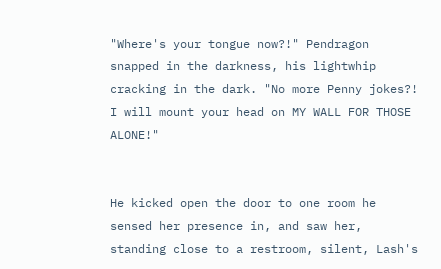"Where's your tongue now?!" Pendragon snapped in the darkness, his lightwhip cracking in the dark. "No more Penny jokes?! I will mount your head on MY WALL FOR THOSE ALONE!"


He kicked open the door to one room he sensed her presence in, and saw her, standing close to a restroom, silent, Lash's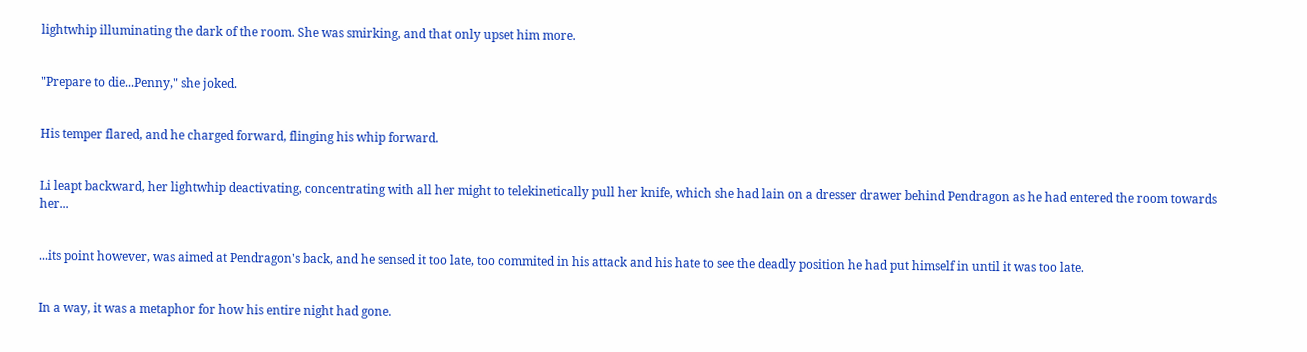lightwhip illuminating the dark of the room. She was smirking, and that only upset him more.


"Prepare to die...Penny," she joked.


His temper flared, and he charged forward, flinging his whip forward.


Li leapt backward, her lightwhip deactivating, concentrating with all her might to telekinetically pull her knife, which she had lain on a dresser drawer behind Pendragon as he had entered the room towards her...


...its point however, was aimed at Pendragon's back, and he sensed it too late, too commited in his attack and his hate to see the deadly position he had put himself in until it was too late.


In a way, it was a metaphor for how his entire night had gone.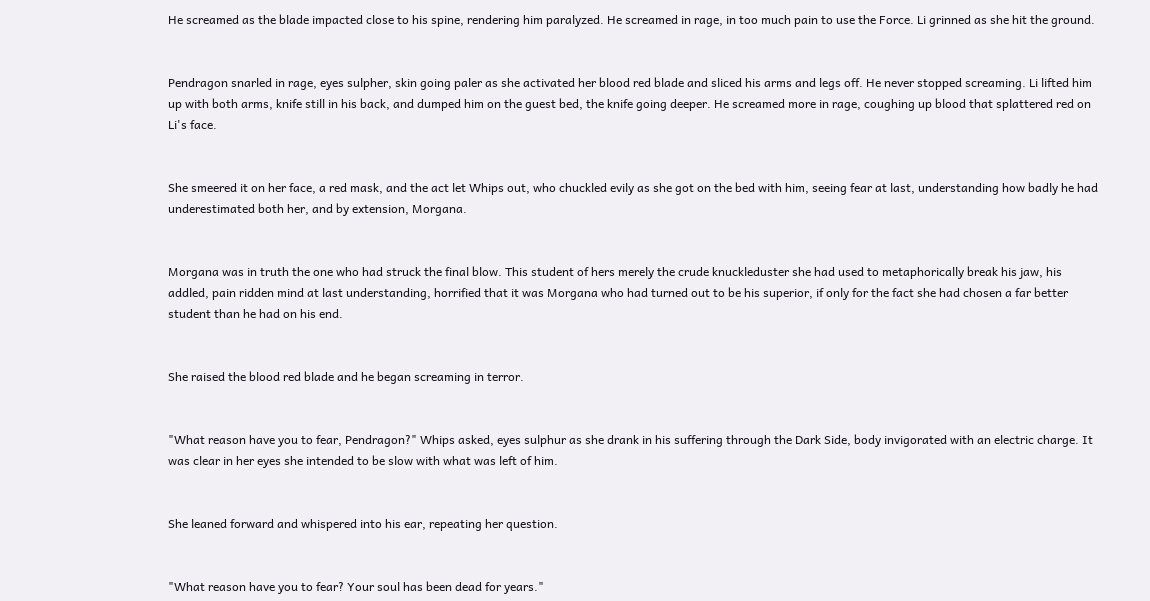He screamed as the blade impacted close to his spine, rendering him paralyzed. He screamed in rage, in too much pain to use the Force. Li grinned as she hit the ground.


Pendragon snarled in rage, eyes sulpher, skin going paler as she activated her blood red blade and sliced his arms and legs off. He never stopped screaming. Li lifted him up with both arms, knife still in his back, and dumped him on the guest bed, the knife going deeper. He screamed more in rage, coughing up blood that splattered red on Li's face.


She smeered it on her face, a red mask, and the act let Whips out, who chuckled evily as she got on the bed with him, seeing fear at last, understanding how badly he had underestimated both her, and by extension, Morgana.


Morgana was in truth the one who had struck the final blow. This student of hers merely the crude knuckleduster she had used to metaphorically break his jaw, his addled, pain ridden mind at last understanding, horrified that it was Morgana who had turned out to be his superior, if only for the fact she had chosen a far better student than he had on his end.


She raised the blood red blade and he began screaming in terror.


"What reason have you to fear, Pendragon?" Whips asked, eyes sulphur as she drank in his suffering through the Dark Side, body invigorated with an electric charge. It was clear in her eyes she intended to be slow with what was left of him.


She leaned forward and whispered into his ear, repeating her question.


"What reason have you to fear? Your soul has been dead for years."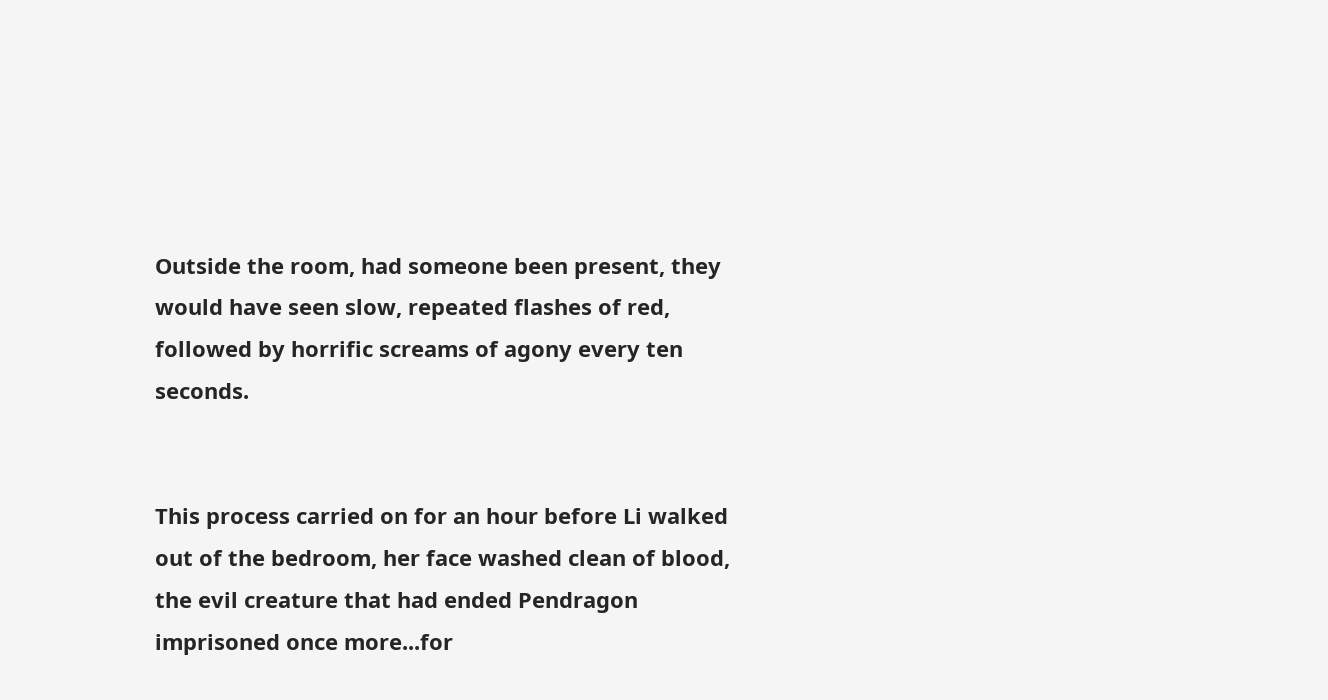Outside the room, had someone been present, they would have seen slow, repeated flashes of red, followed by horrific screams of agony every ten seconds.


This process carried on for an hour before Li walked out of the bedroom, her face washed clean of blood, the evil creature that had ended Pendragon imprisoned once more...for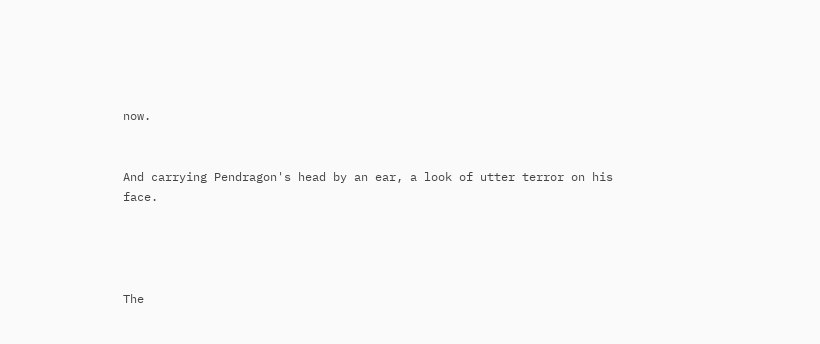now.


And carrying Pendragon's head by an ear, a look of utter terror on his face.




The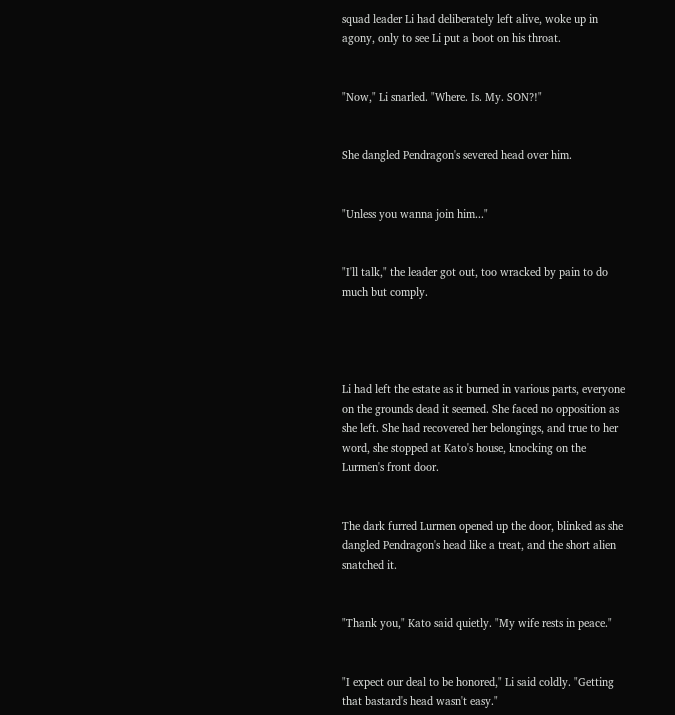squad leader Li had deliberately left alive, woke up in agony, only to see Li put a boot on his throat.


"Now," Li snarled. "Where. Is. My. SON?!"


She dangled Pendragon's severed head over him.


"Unless you wanna join him..."


"I'll talk," the leader got out, too wracked by pain to do much but comply.




Li had left the estate as it burned in various parts, everyone on the grounds dead it seemed. She faced no opposition as she left. She had recovered her belongings, and true to her word, she stopped at Kato's house, knocking on the Lurmen's front door.


The dark furred Lurmen opened up the door, blinked as she dangled Pendragon's head like a treat, and the short alien snatched it.


"Thank you," Kato said quietly. "My wife rests in peace."


"I expect our deal to be honored," Li said coldly. "Getting that bastard's head wasn't easy."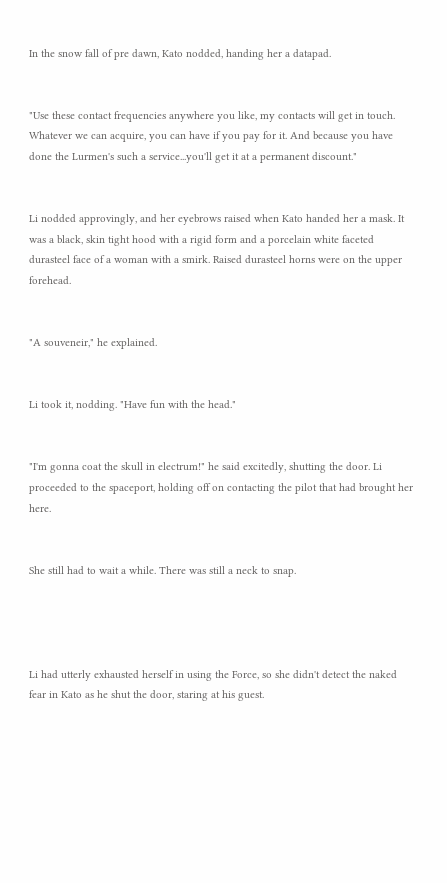In the snow fall of pre dawn, Kato nodded, handing her a datapad.


"Use these contact frequencies anywhere you like, my contacts will get in touch. Whatever we can acquire, you can have if you pay for it. And because you have done the Lurmen's such a service...you'll get it at a permanent discount."


Li nodded approvingly, and her eyebrows raised when Kato handed her a mask. It was a black, skin tight hood with a rigid form and a porcelain white faceted durasteel face of a woman with a smirk. Raised durasteel horns were on the upper forehead.


"A souveneir," he explained.


Li took it, nodding. "Have fun with the head."


"I'm gonna coat the skull in electrum!" he said excitedly, shutting the door. Li proceeded to the spaceport, holding off on contacting the pilot that had brought her here.


She still had to wait a while. There was still a neck to snap.




Li had utterly exhausted herself in using the Force, so she didn't detect the naked fear in Kato as he shut the door, staring at his guest.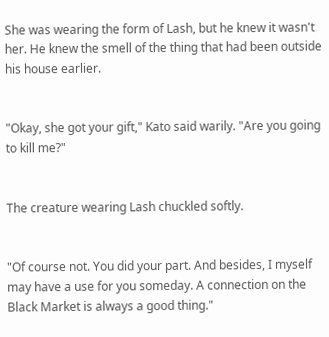She was wearing the form of Lash, but he knew it wasn't her. He knew the smell of the thing that had been outside his house earlier.


"Okay, she got your gift," Kato said warily. "Are you going to kill me?"


The creature wearing Lash chuckled softly.


"Of course not. You did your part. And besides, I myself may have a use for you someday. A connection on the Black Market is always a good thing."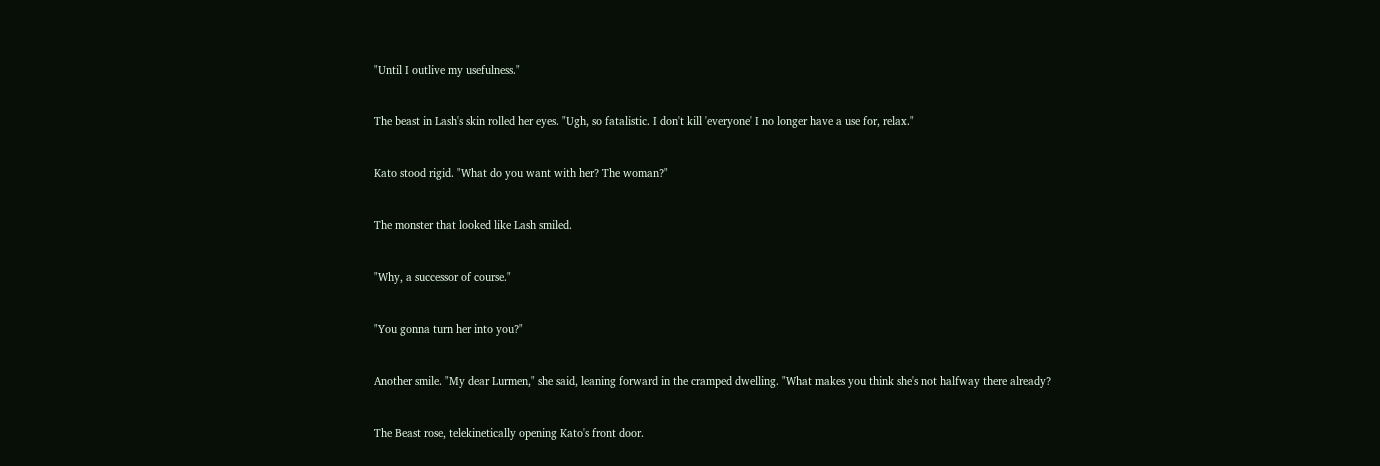"Until I outlive my usefulness."


The beast in Lash's skin rolled her eyes. "Ugh, so fatalistic. I don't kill 'everyone' I no longer have a use for, relax."


Kato stood rigid. "What do you want with her? The woman?"


The monster that looked like Lash smiled.


"Why, a successor of course."


"You gonna turn her into you?"


Another smile. "My dear Lurmen," she said, leaning forward in the cramped dwelling. "What makes you think she's not halfway there already?


The Beast rose, telekinetically opening Kato's front door.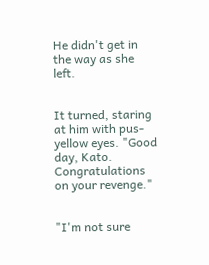He didn't get in the way as she left.


It turned, staring at him with pus-yellow eyes. "Good day, Kato. Congratulations on your revenge."


"I'm not sure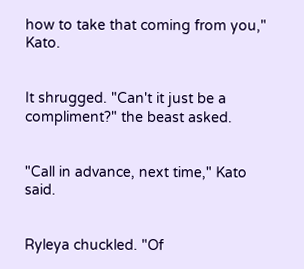how to take that coming from you," Kato.


It shrugged. "Can't it just be a compliment?" the beast asked.


"Call in advance, next time," Kato said.


Ryleya chuckled. "Of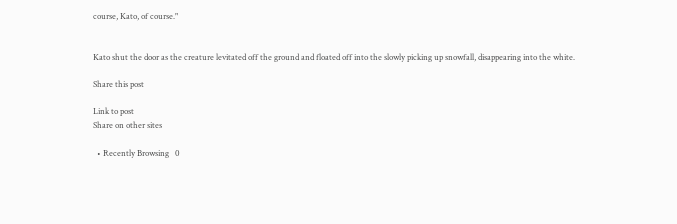course, Kato, of course."


Kato shut the door as the creature levitated off the ground and floated off into the slowly picking up snowfall, disappearing into the white.

Share this post

Link to post
Share on other sites

  • Recently Browsing   0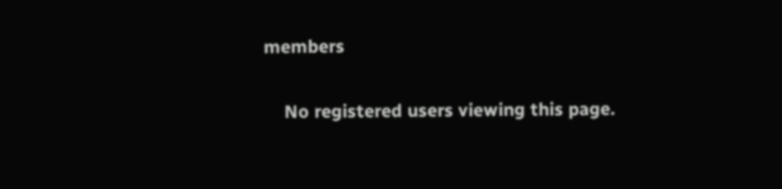members

    No registered users viewing this page.